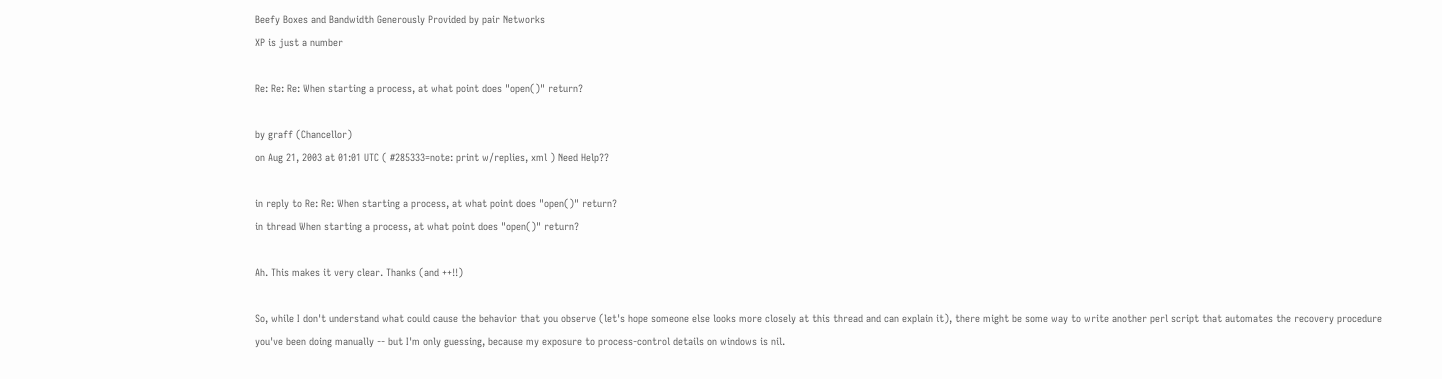Beefy Boxes and Bandwidth Generously Provided by pair Networks
XP is just a number

Re: Re: Re: When starting a process, at what point does "open()" return?

by graff (Chancellor)
on Aug 21, 2003 at 01:01 UTC ( #285333=note: print w/replies, xml ) Need Help??

in reply to Re: Re: When starting a process, at what point does "open()" return?
in thread When starting a process, at what point does "open()" return?

Ah. This makes it very clear. Thanks (and ++!!)

So, while I don't understand what could cause the behavior that you observe (let's hope someone else looks more closely at this thread and can explain it), there might be some way to write another perl script that automates the recovery procedure you've been doing manually -- but I'm only guessing, because my exposure to process-control details on windows is nil.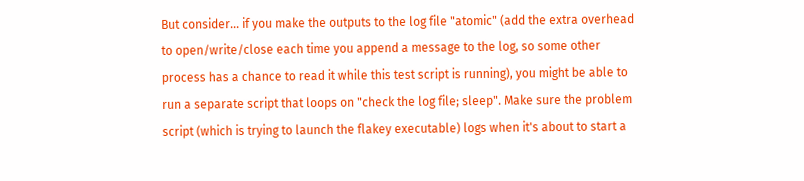But consider... if you make the outputs to the log file "atomic" (add the extra overhead to open/write/close each time you append a message to the log, so some other process has a chance to read it while this test script is running), you might be able to run a separate script that loops on "check the log file; sleep". Make sure the problem script (which is trying to launch the flakey executable) logs when it's about to start a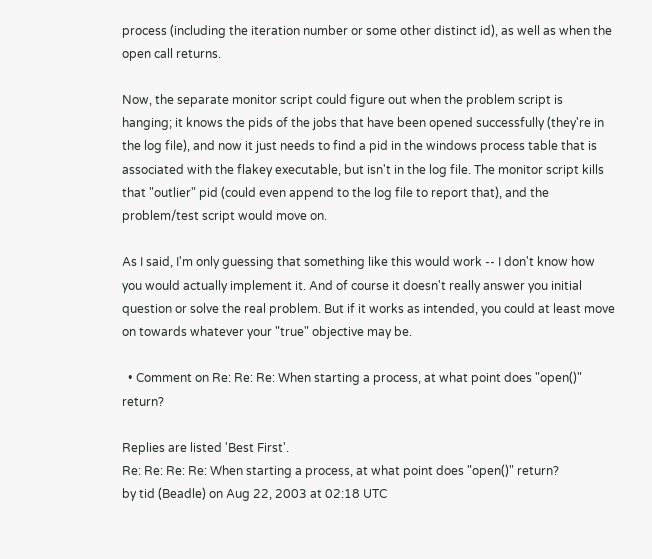process (including the iteration number or some other distinct id), as well as when the open call returns.

Now, the separate monitor script could figure out when the problem script is hanging; it knows the pids of the jobs that have been opened successfully (they're in the log file), and now it just needs to find a pid in the windows process table that is associated with the flakey executable, but isn't in the log file. The monitor script kills that "outlier" pid (could even append to the log file to report that), and the problem/test script would move on.

As I said, I'm only guessing that something like this would work -- I don't know how you would actually implement it. And of course it doesn't really answer you initial question or solve the real problem. But if it works as intended, you could at least move on towards whatever your "true" objective may be.

  • Comment on Re: Re: Re: When starting a process, at what point does "open()" return?

Replies are listed 'Best First'.
Re: Re: Re: Re: When starting a process, at what point does "open()" return?
by tid (Beadle) on Aug 22, 2003 at 02:18 UTC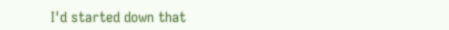I'd started down that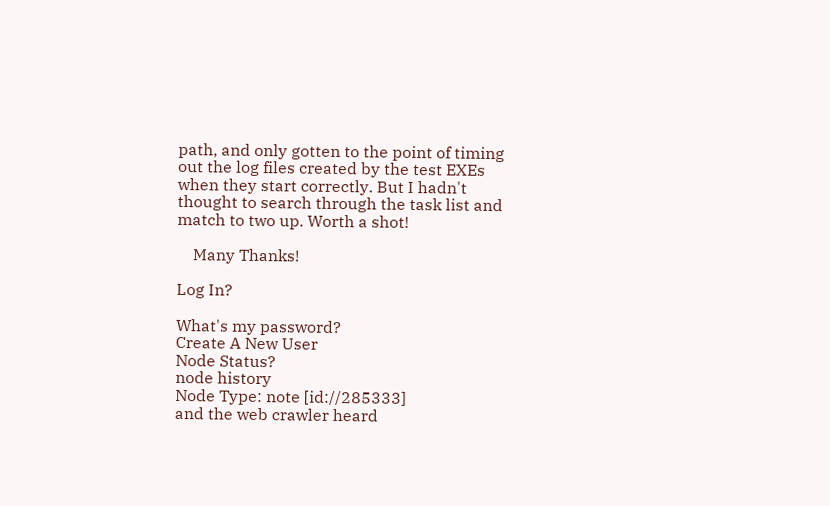path, and only gotten to the point of timing out the log files created by the test EXEs when they start correctly. But I hadn't thought to search through the task list and match to two up. Worth a shot!

    Many Thanks!

Log In?

What's my password?
Create A New User
Node Status?
node history
Node Type: note [id://285333]
and the web crawler heard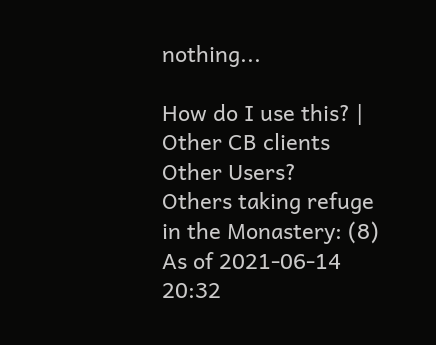nothing...

How do I use this? | Other CB clients
Other Users?
Others taking refuge in the Monastery: (8)
As of 2021-06-14 20:32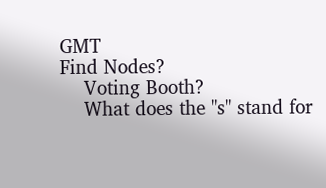GMT
Find Nodes?
    Voting Booth?
    What does the "s" stand for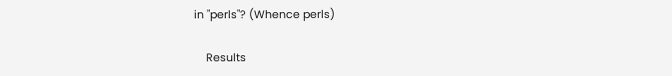in "perls"? (Whence perls)

    Results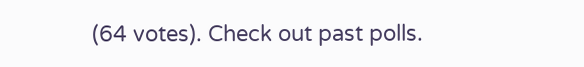(64 votes). Check out past polls.